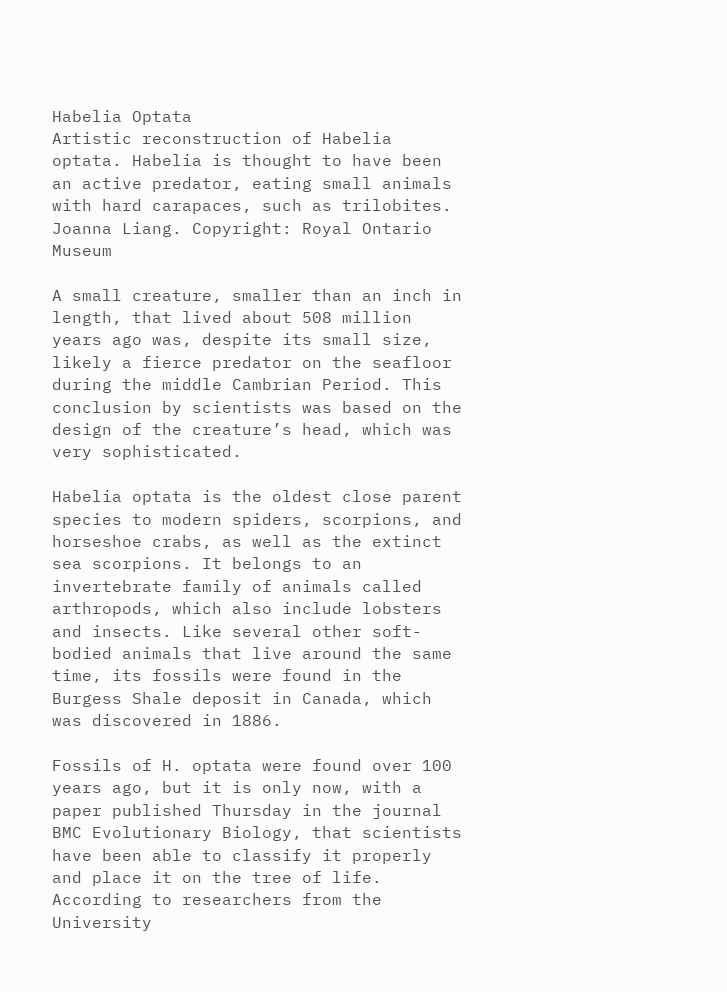Habelia Optata
Artistic reconstruction of Habelia optata. Habelia is thought to have been an active predator, eating small animals with hard carapaces, such as trilobites. Joanna Liang. Copyright: Royal Ontario Museum

A small creature, smaller than an inch in length, that lived about 508 million years ago was, despite its small size, likely a fierce predator on the seafloor during the middle Cambrian Period. This conclusion by scientists was based on the design of the creature’s head, which was very sophisticated.

Habelia optata is the oldest close parent species to modern spiders, scorpions, and horseshoe crabs, as well as the extinct sea scorpions. It belongs to an invertebrate family of animals called arthropods, which also include lobsters and insects. Like several other soft-bodied animals that live around the same time, its fossils were found in the Burgess Shale deposit in Canada, which was discovered in 1886.

Fossils of H. optata were found over 100 years ago, but it is only now, with a paper published Thursday in the journal BMC Evolutionary Biology, that scientists have been able to classify it properly and place it on the tree of life. According to researchers from the University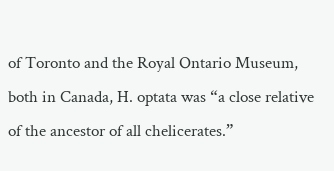of Toronto and the Royal Ontario Museum, both in Canada, H. optata was “a close relative of the ancestor of all chelicerates.”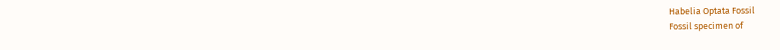Habelia Optata Fossil
Fossil specimen of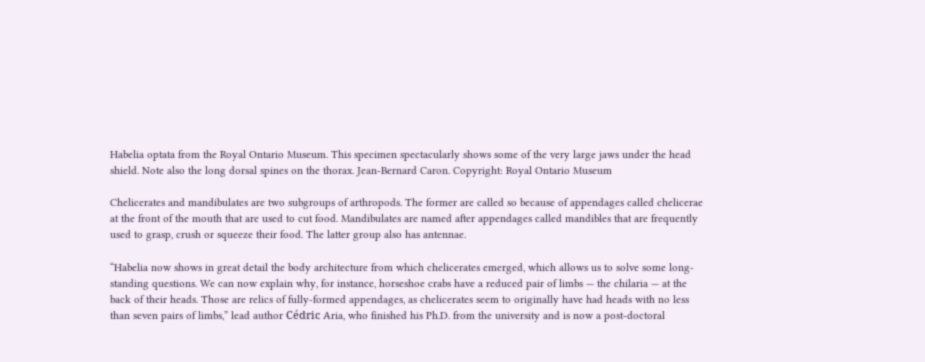Habelia optata from the Royal Ontario Museum. This specimen spectacularly shows some of the very large jaws under the head shield. Note also the long dorsal spines on the thorax. Jean-Bernard Caron. Copyright: Royal Ontario Museum

Chelicerates and mandibulates are two subgroups of arthropods. The former are called so because of appendages called chelicerae at the front of the mouth that are used to cut food. Mandibulates are named after appendages called mandibles that are frequently used to grasp, crush or squeeze their food. The latter group also has antennae.

“Habelia now shows in great detail the body architecture from which chelicerates emerged, which allows us to solve some long-standing questions. We can now explain why, for instance, horseshoe crabs have a reduced pair of limbs — the chilaria — at the back of their heads. Those are relics of fully-formed appendages, as chelicerates seem to originally have had heads with no less than seven pairs of limbs,” lead author Cédric Aria, who finished his Ph.D. from the university and is now a post-doctoral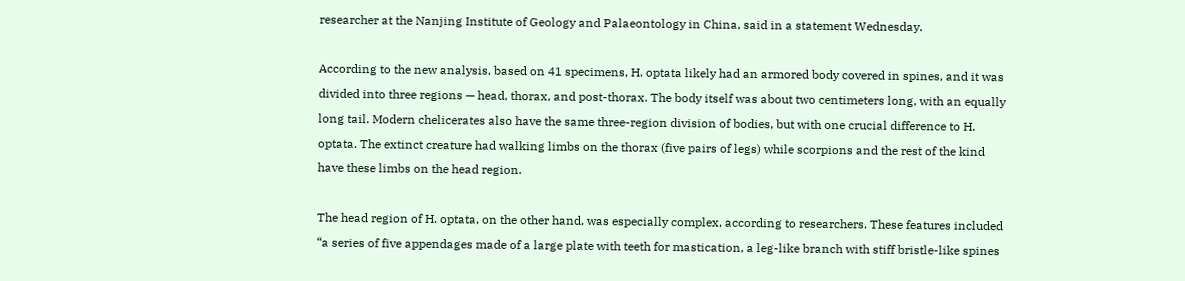researcher at the Nanjing Institute of Geology and Palaeontology in China, said in a statement Wednesday.

According to the new analysis, based on 41 specimens, H. optata likely had an armored body covered in spines, and it was divided into three regions — head, thorax, and post-thorax. The body itself was about two centimeters long, with an equally long tail. Modern chelicerates also have the same three-region division of bodies, but with one crucial difference to H. optata. The extinct creature had walking limbs on the thorax (five pairs of legs) while scorpions and the rest of the kind have these limbs on the head region.

The head region of H. optata, on the other hand, was especially complex, according to researchers. These features included “a series of five appendages made of a large plate with teeth for mastication, a leg-like branch with stiff bristle-like spines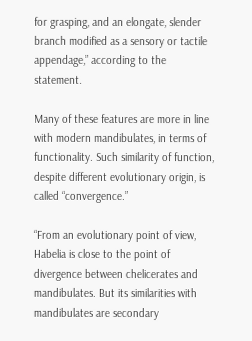for grasping, and an elongate, slender branch modified as a sensory or tactile appendage,” according to the statement.

Many of these features are more in line with modern mandibulates, in terms of functionality. Such similarity of function, despite different evolutionary origin, is called “convergence.”

“From an evolutionary point of view, Habelia is close to the point of divergence between chelicerates and mandibulates. But its similarities with mandibulates are secondary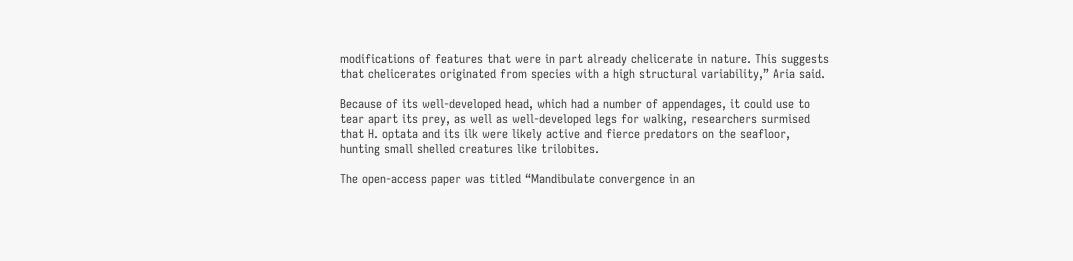modifications of features that were in part already chelicerate in nature. This suggests that chelicerates originated from species with a high structural variability,” Aria said.

Because of its well-developed head, which had a number of appendages, it could use to tear apart its prey, as well as well-developed legs for walking, researchers surmised that H. optata and its ilk were likely active and fierce predators on the seafloor, hunting small shelled creatures like trilobites.

The open-access paper was titled “Mandibulate convergence in an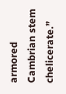armored Cambrian stem chelicerate.”